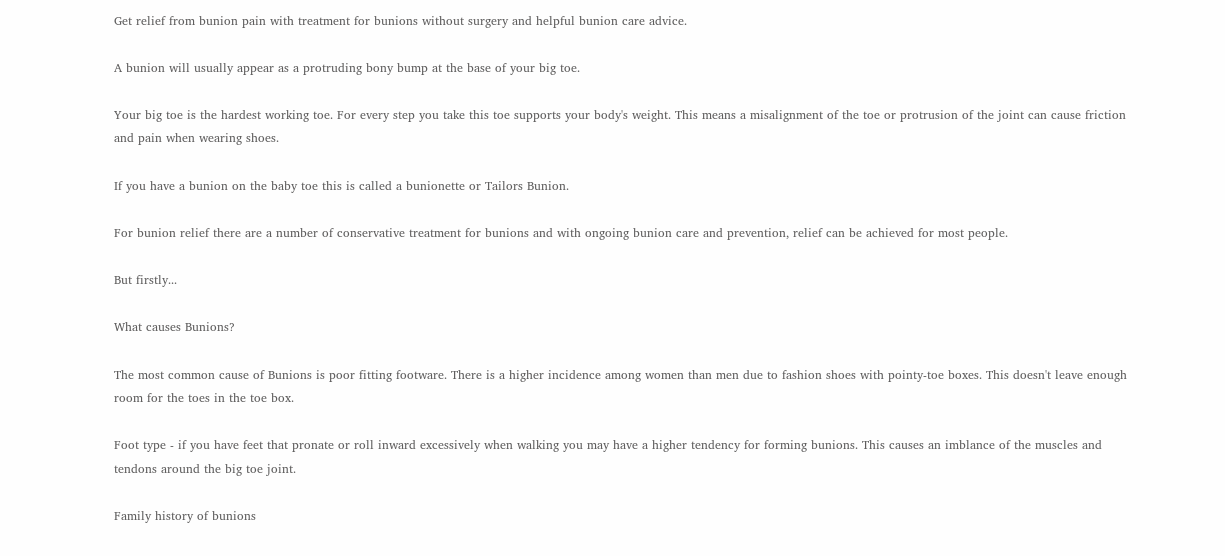Get relief from bunion pain with treatment for bunions without surgery and helpful bunion care advice.

A bunion will usually appear as a protruding bony bump at the base of your big toe.

Your big toe is the hardest working toe. For every step you take this toe supports your body's weight. This means a misalignment of the toe or protrusion of the joint can cause friction and pain when wearing shoes.

If you have a bunion on the baby toe this is called a bunionette or Tailors Bunion.

For bunion relief there are a number of conservative treatment for bunions and with ongoing bunion care and prevention, relief can be achieved for most people.

But firstly...

What causes Bunions?

The most common cause of Bunions is poor fitting footware. There is a higher incidence among women than men due to fashion shoes with pointy-toe boxes. This doesn't leave enough room for the toes in the toe box.

Foot type - if you have feet that pronate or roll inward excessively when walking you may have a higher tendency for forming bunions. This causes an imblance of the muscles and tendons around the big toe joint.

Family history of bunions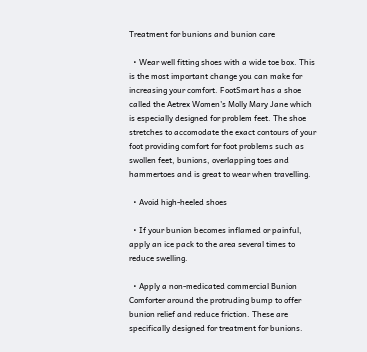Treatment for bunions and bunion care

  • Wear well fitting shoes with a wide toe box. This is the most important change you can make for increasing your comfort. FootSmart has a shoe called the Aetrex Women's Molly Mary Jane which is especially designed for problem feet. The shoe stretches to accomodate the exact contours of your foot providing comfort for foot problems such as swollen feet, bunions, overlapping toes and hammertoes and is great to wear when travelling.

  • Avoid high-heeled shoes

  • If your bunion becomes inflamed or painful, apply an ice pack to the area several times to reduce swelling.

  • Apply a non-medicated commercial Bunion Comforter around the protruding bump to offer bunion relief and reduce friction. These are specifically designed for treatment for bunions.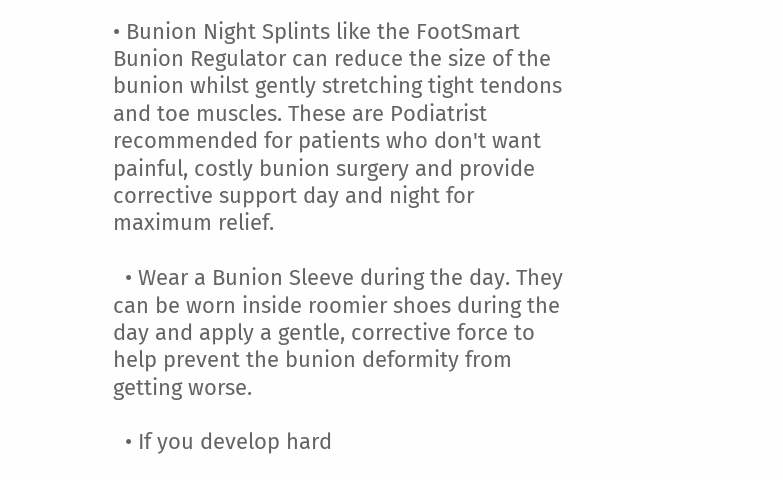• Bunion Night Splints like the FootSmart Bunion Regulator can reduce the size of the bunion whilst gently stretching tight tendons and toe muscles. These are Podiatrist recommended for patients who don't want painful, costly bunion surgery and provide corrective support day and night for maximum relief.

  • Wear a Bunion Sleeve during the day. They can be worn inside roomier shoes during the day and apply a gentle, corrective force to help prevent the bunion deformity from getting worse.

  • If you develop hard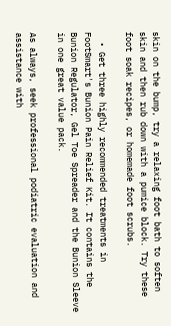skin on the bump, try a relaxing foot bath to soften skin and then rub down with a pumice block. Try these foot soak recipes, or homemade foot scrubs.

  • Get three highly recommended treatments in FootSmart's Bunion Pain Relief Kit. It contains the Bunion Regulator, Gel Toe Spreader and the Bunion Sleeve in one great value pack.

As always, seek professional podiatric evaluation and assistance with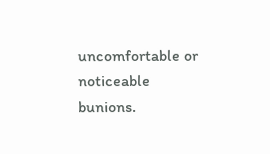uncomfortable or noticeable bunions.